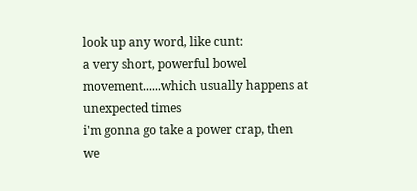look up any word, like cunt:
a very short, powerful bowel movement......which usually happens at unexpected times
i'm gonna go take a power crap, then we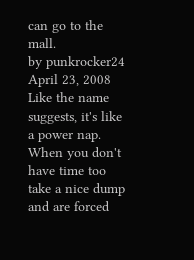can go to the mall.
by punkrocker24 April 23, 2008
Like the name suggests, it's like a power nap.
When you don't have time too take a nice dump and are forced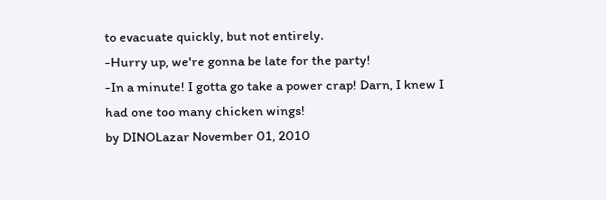to evacuate quickly, but not entirely.
-Hurry up, we're gonna be late for the party!
-In a minute! I gotta go take a power crap! Darn, I knew I had one too many chicken wings!
by DINOLazar November 01, 2010